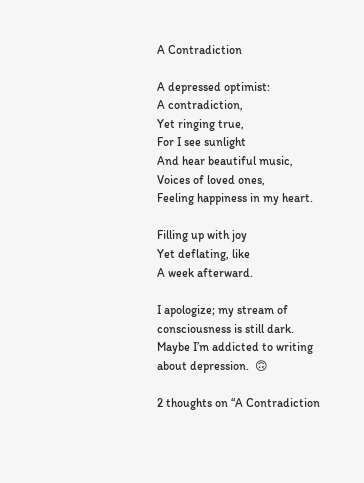A Contradiction

A depressed optimist:
A contradiction,
Yet ringing true,
For I see sunlight
And hear beautiful music,
Voices of loved ones,
Feeling happiness in my heart.

Filling up with joy
Yet deflating, like
A week afterward.

I apologize; my stream of consciousness is still dark. Maybe I’m addicted to writing about depression.  🙃

2 thoughts on “A Contradiction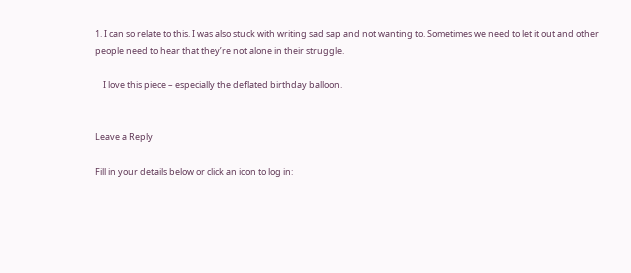1. I can so relate to this. I was also stuck with writing sad sap and not wanting to. Sometimes we need to let it out and other people need to hear that they’re not alone in their struggle.

    I love this piece – especially the deflated birthday balloon.


Leave a Reply

Fill in your details below or click an icon to log in: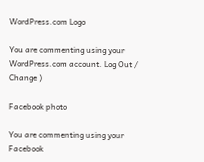WordPress.com Logo

You are commenting using your WordPress.com account. Log Out /  Change )

Facebook photo

You are commenting using your Facebook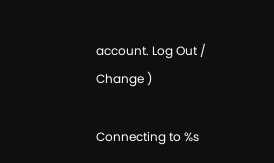account. Log Out /  Change )

Connecting to %s